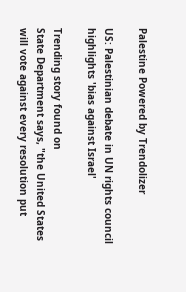Palestine Powered by Trendolizer

US: Palestinian debate in UN rights council highlights 'bias against Israel'

Trending story found on
State Department says, "the United States will vote against every resolution put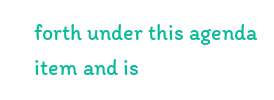forth under this agenda item and is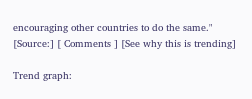encouraging other countries to do the same."
[Source:] [ Comments ] [See why this is trending]

Trend graph: